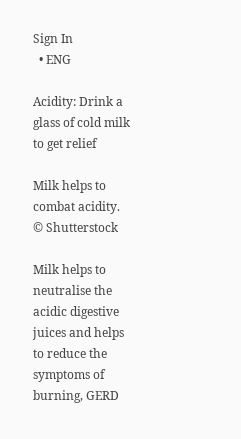Sign In
  • ENG

Acidity: Drink a glass of cold milk to get relief

Milk helps to combat acidity. © Shutterstock

Milk helps to neutralise the acidic digestive juices and helps to reduce the symptoms of burning, GERD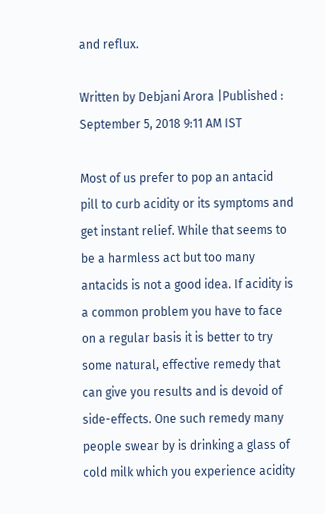and reflux.

Written by Debjani Arora |Published : September 5, 2018 9:11 AM IST

Most of us prefer to pop an antacid pill to curb acidity or its symptoms and get instant relief. While that seems to be a harmless act but too many antacids is not a good idea. If acidity is a common problem you have to face on a regular basis it is better to try some natural, effective remedy that can give you results and is devoid of side-effects. One such remedy many people swear by is drinking a glass of cold milk which you experience acidity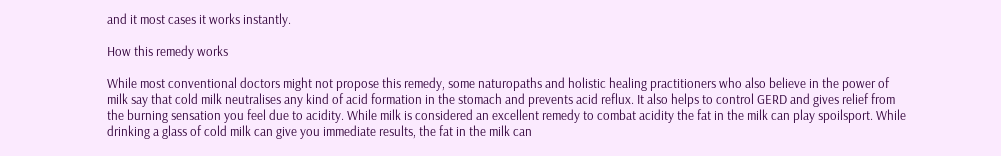and it most cases it works instantly.

How this remedy works

While most conventional doctors might not propose this remedy, some naturopaths and holistic healing practitioners who also believe in the power of milk say that cold milk neutralises any kind of acid formation in the stomach and prevents acid reflux. It also helps to control GERD and gives relief from the burning sensation you feel due to acidity. While milk is considered an excellent remedy to combat acidity the fat in the milk can play spoilsport. While drinking a glass of cold milk can give you immediate results, the fat in the milk can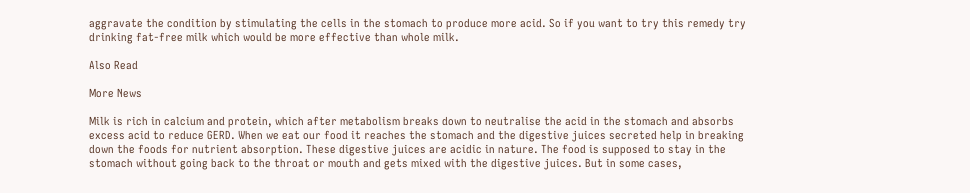aggravate the condition by stimulating the cells in the stomach to produce more acid. So if you want to try this remedy try drinking fat-free milk which would be more effective than whole milk.

Also Read

More News

Milk is rich in calcium and protein, which after metabolism breaks down to neutralise the acid in the stomach and absorbs excess acid to reduce GERD. When we eat our food it reaches the stomach and the digestive juices secreted help in breaking down the foods for nutrient absorption. These digestive juices are acidic in nature. The food is supposed to stay in the stomach without going back to the throat or mouth and gets mixed with the digestive juices. But in some cases,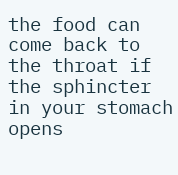the food can come back to the throat if the sphincter in your stomach opens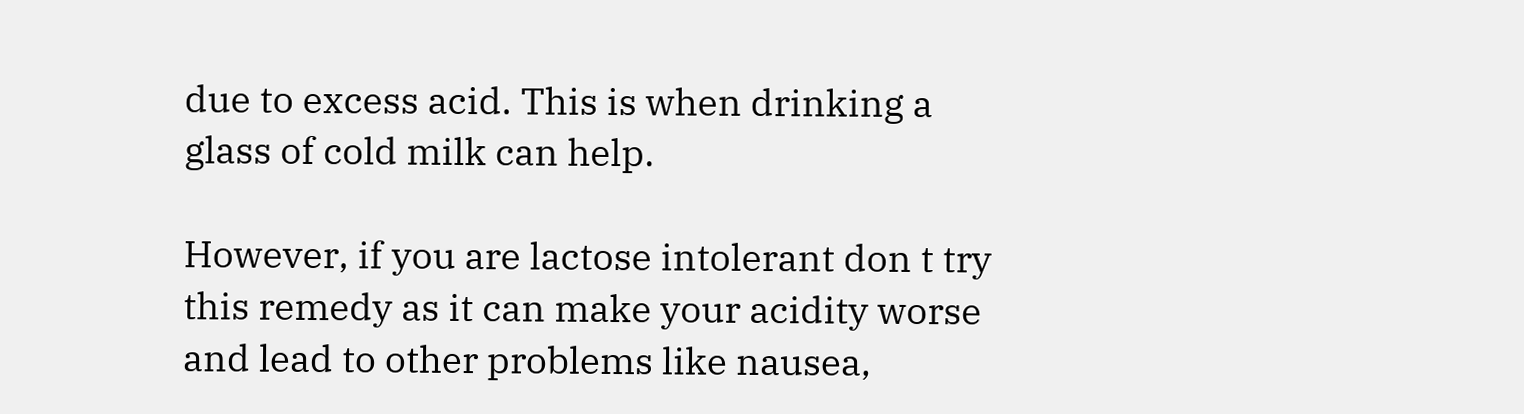due to excess acid. This is when drinking a glass of cold milk can help.

However, if you are lactose intolerant don t try this remedy as it can make your acidity worse and lead to other problems like nausea,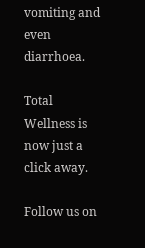vomiting and even diarrhoea.

Total Wellness is now just a click away.

Follow us on